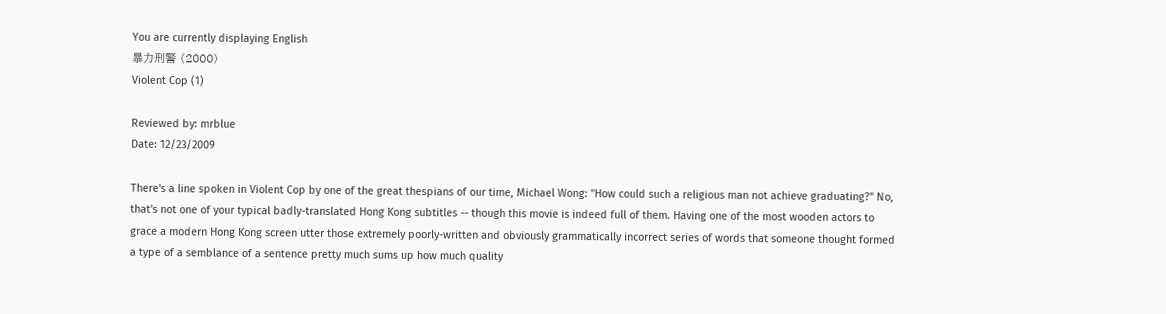You are currently displaying English
暴力刑警 (2000)
Violent Cop (1)

Reviewed by: mrblue
Date: 12/23/2009

There's a line spoken in Violent Cop by one of the great thespians of our time, Michael Wong: "How could such a religious man not achieve graduating?" No, that's not one of your typical badly-translated Hong Kong subtitles -- though this movie is indeed full of them. Having one of the most wooden actors to grace a modern Hong Kong screen utter those extremely poorly-written and obviously grammatically incorrect series of words that someone thought formed a type of a semblance of a sentence pretty much sums up how much quality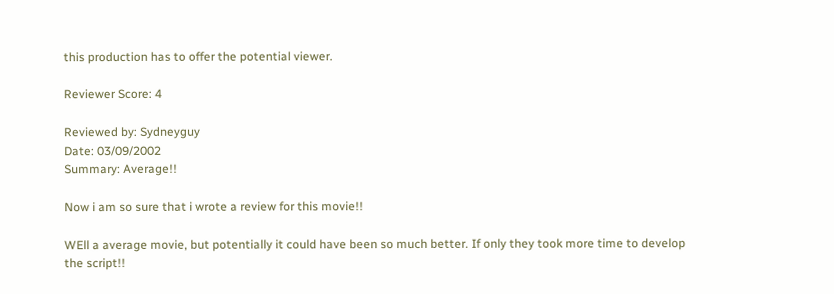this production has to offer the potential viewer.

Reviewer Score: 4

Reviewed by: Sydneyguy
Date: 03/09/2002
Summary: Average!!

Now i am so sure that i wrote a review for this movie!!

WEll a average movie, but potentially it could have been so much better. If only they took more time to develop the script!!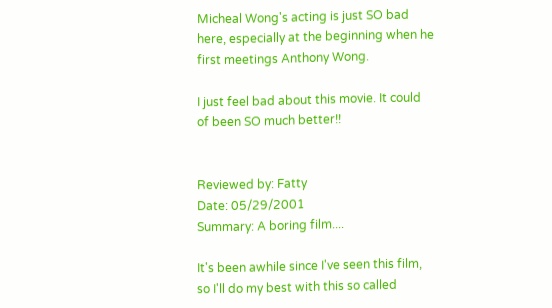Micheal Wong's acting is just SO bad here, especially at the beginning when he first meetings Anthony Wong.

I just feel bad about this movie. It could of been SO much better!!


Reviewed by: Fatty
Date: 05/29/2001
Summary: A boring film....

It's been awhile since I've seen this film, so I'll do my best with this so called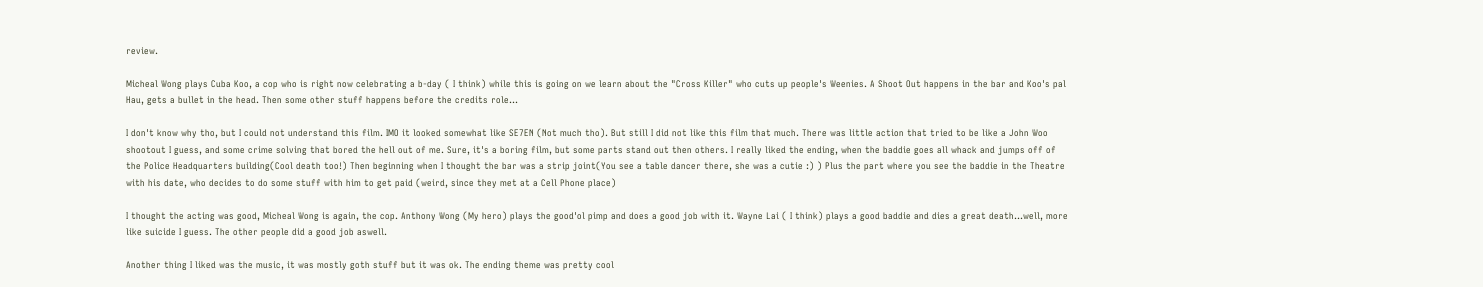review.

Micheal Wong plays Cuba Koo, a cop who is right now celebrating a b-day ( I think) while this is going on we learn about the "Cross Killer" who cuts up people's Weenies. A Shoot Out happens in the bar and Koo's pal Hau, gets a bullet in the head. Then some other stuff happens before the credits role...

I don't know why tho, but I could not understand this film. IMO it looked somewhat like SE7EN (Not much tho). But still I did not like this film that much. There was little action that tried to be like a John Woo shootout I guess, and some crime solving that bored the hell out of me. Sure, it's a boring film, but some parts stand out then others. I really liked the ending, when the baddie goes all whack and jumps off of the Police Headquarters building(Cool death too!) Then beginning when I thought the bar was a strip joint(You see a table dancer there, she was a cutie :) ) Plus the part where you see the baddie in the Theatre with his date, who decides to do some stuff with him to get paid (weird, since they met at a Cell Phone place)

I thought the acting was good, Micheal Wong is again, the cop. Anthony Wong (My hero) plays the good'ol pimp and does a good job with it. Wayne Lai ( I think) plays a good baddie and dies a great death...well, more like suicide I guess. The other people did a good job aswell.

Another thing I liked was the music, it was mostly goth stuff but it was ok. The ending theme was pretty cool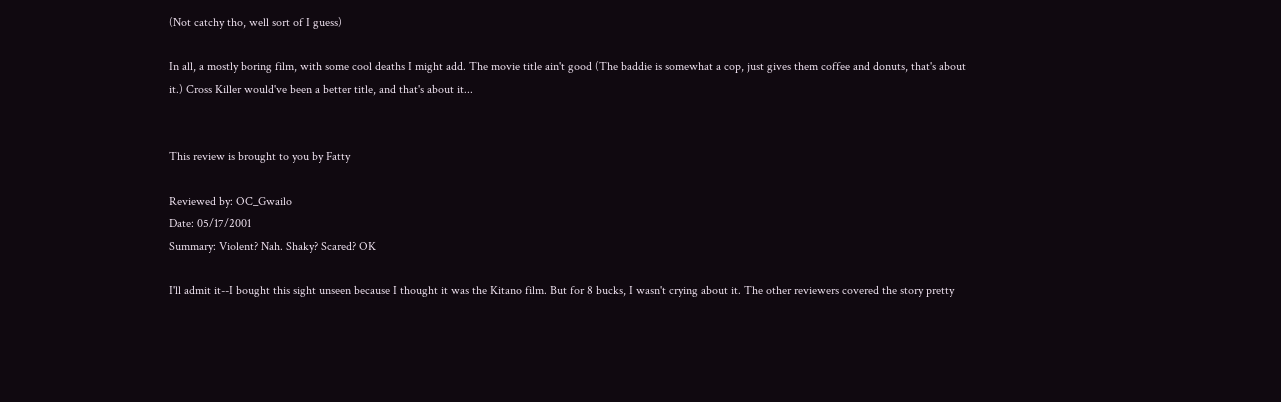(Not catchy tho, well sort of I guess)

In all, a mostly boring film, with some cool deaths I might add. The movie title ain't good (The baddie is somewhat a cop, just gives them coffee and donuts, that's about it.) Cross Killer would've been a better title, and that's about it...


This review is brought to you by Fatty

Reviewed by: OC_Gwailo
Date: 05/17/2001
Summary: Violent? Nah. Shaky? Scared? OK

I'll admit it--I bought this sight unseen because I thought it was the Kitano film. But for 8 bucks, I wasn't crying about it. The other reviewers covered the story pretty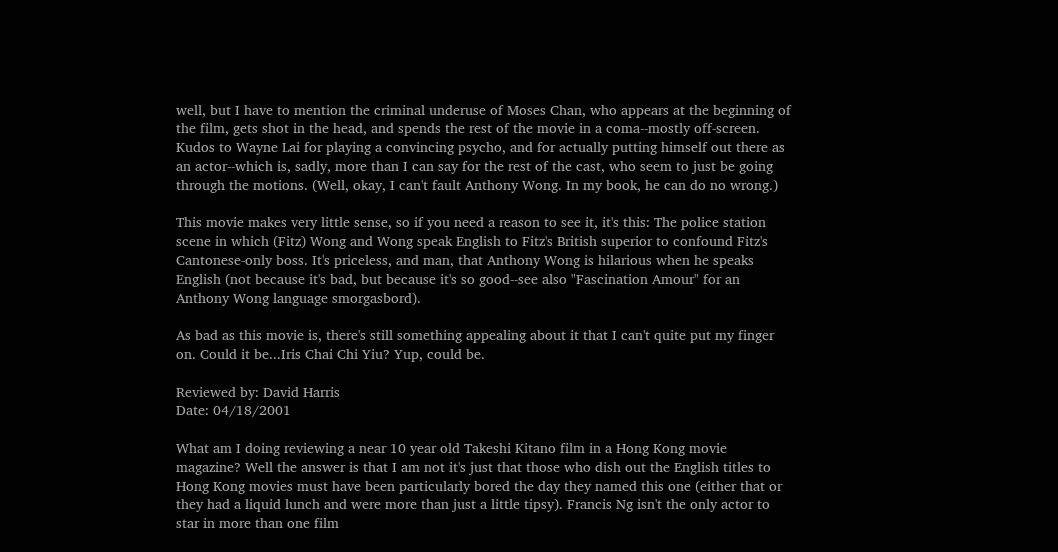well, but I have to mention the criminal underuse of Moses Chan, who appears at the beginning of the film, gets shot in the head, and spends the rest of the movie in a coma--mostly off-screen. Kudos to Wayne Lai for playing a convincing psycho, and for actually putting himself out there as an actor--which is, sadly, more than I can say for the rest of the cast, who seem to just be going through the motions. (Well, okay, I can't fault Anthony Wong. In my book, he can do no wrong.)

This movie makes very little sense, so if you need a reason to see it, it's this: The police station scene in which (Fitz) Wong and Wong speak English to Fitz's British superior to confound Fitz's Cantonese-only boss. It's priceless, and man, that Anthony Wong is hilarious when he speaks English (not because it's bad, but because it's so good--see also "Fascination Amour" for an Anthony Wong language smorgasbord).

As bad as this movie is, there's still something appealing about it that I can't quite put my finger on. Could it be...Iris Chai Chi Yiu? Yup, could be.

Reviewed by: David Harris
Date: 04/18/2001

What am I doing reviewing a near 10 year old Takeshi Kitano film in a Hong Kong movie magazine? Well the answer is that I am not it's just that those who dish out the English titles to Hong Kong movies must have been particularly bored the day they named this one (either that or they had a liquid lunch and were more than just a little tipsy). Francis Ng isn't the only actor to star in more than one film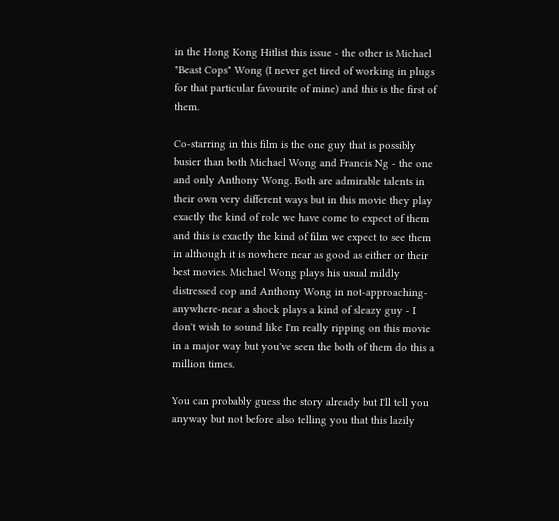in the Hong Kong Hitlist this issue - the other is Michael "Beast Cops" Wong (I never get tired of working in plugs for that particular favourite of mine) and this is the first of them.

Co-starring in this film is the one guy that is possibly busier than both Michael Wong and Francis Ng - the one and only Anthony Wong. Both are admirable talents in their own very different ways but in this movie they play exactly the kind of role we have come to expect of them and this is exactly the kind of film we expect to see them in although it is nowhere near as good as either or their best movies. Michael Wong plays his usual mildly distressed cop and Anthony Wong in not-approaching-anywhere-near a shock plays a kind of sleazy guy - I don't wish to sound like I'm really ripping on this movie in a major way but you've seen the both of them do this a million times.

You can probably guess the story already but I'll tell you anyway but not before also telling you that this lazily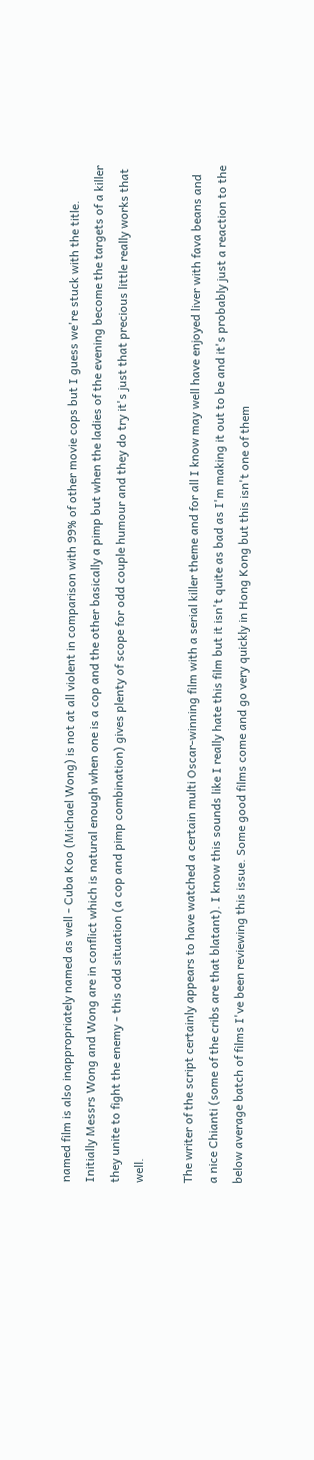named film is also inappropriately named as well - Cuba Koo (Michael Wong) is not at all violent in comparison with 99% of other movie cops but I guess we're stuck with the title. Initially Messrs Wong and Wong are in conflict which is natural enough when one is a cop and the other basically a pimp but when the ladies of the evening become the targets of a killer they unite to fight the enemy - this odd situation (a cop and pimp combination) gives plenty of scope for odd couple humour and they do try it's just that precious little really works that well.

The writer of the script certainly appears to have watched a certain multi Oscar-winning film with a serial killer theme and for all I know may well have enjoyed liver with fava beans and a nice Chianti (some of the cribs are that blatant). I know this sounds like I really hate this film but it isn't quite as bad as I'm making it out to be and it's probably just a reaction to the below average batch of films I've been reviewing this issue. Some good films come and go very quickly in Hong Kong but this isn't one of them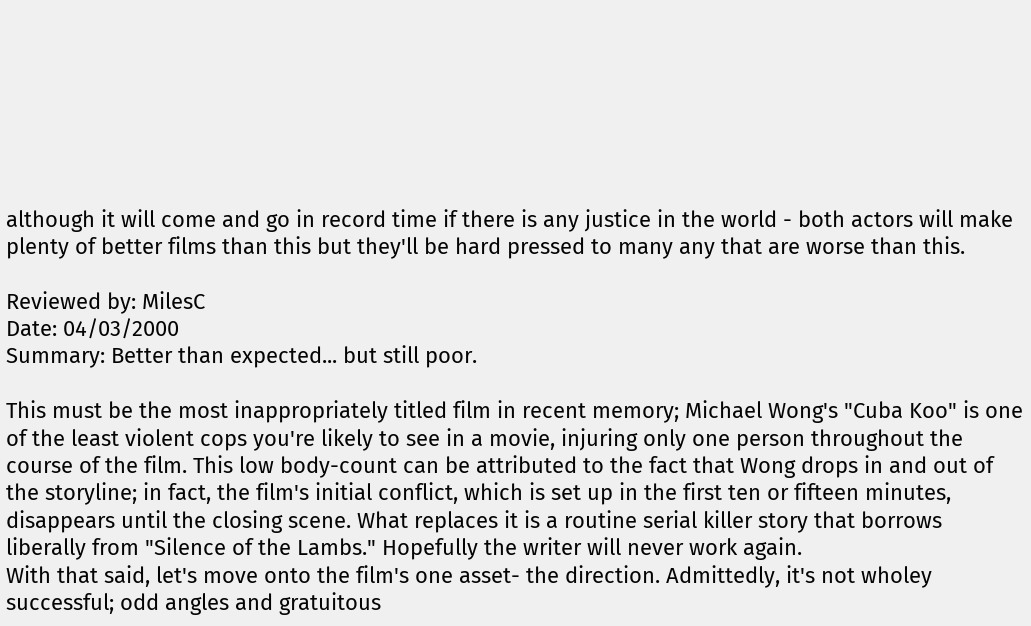although it will come and go in record time if there is any justice in the world - both actors will make plenty of better films than this but they'll be hard pressed to many any that are worse than this.

Reviewed by: MilesC
Date: 04/03/2000
Summary: Better than expected... but still poor.

This must be the most inappropriately titled film in recent memory; Michael Wong's "Cuba Koo" is one of the least violent cops you're likely to see in a movie, injuring only one person throughout the course of the film. This low body-count can be attributed to the fact that Wong drops in and out of the storyline; in fact, the film's initial conflict, which is set up in the first ten or fifteen minutes, disappears until the closing scene. What replaces it is a routine serial killer story that borrows liberally from "Silence of the Lambs." Hopefully the writer will never work again.
With that said, let's move onto the film's one asset- the direction. Admittedly, it's not wholey successful; odd angles and gratuitous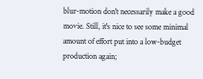blur-motion don't necessarily make a good movie. Still, it's nice to see some minimal amount of effort put into a low-budget production again;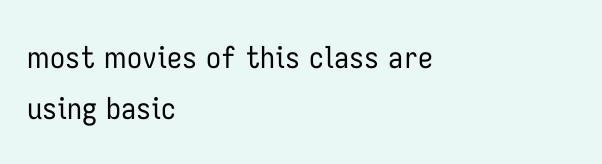most movies of this class are using basic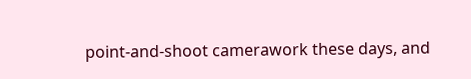point-and-shoot camerawork these days, and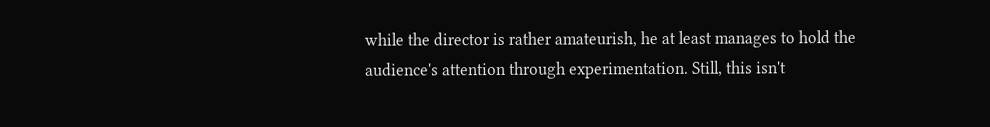while the director is rather amateurish, he at least manages to hold the audience's attention through experimentation. Still, this isn't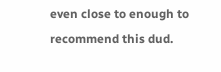even close to enough to recommend this dud.